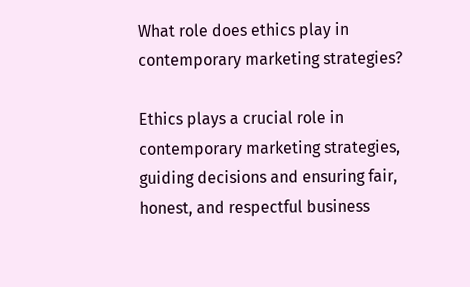What role does ethics play in contemporary marketing strategies?

Ethics plays a crucial role in contemporary marketing strategies, guiding decisions and ensuring fair, honest, and respectful business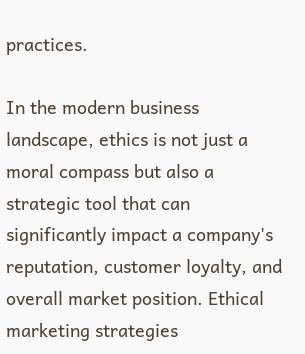practices.

In the modern business landscape, ethics is not just a moral compass but also a strategic tool that can significantly impact a company's reputation, customer loyalty, and overall market position. Ethical marketing strategies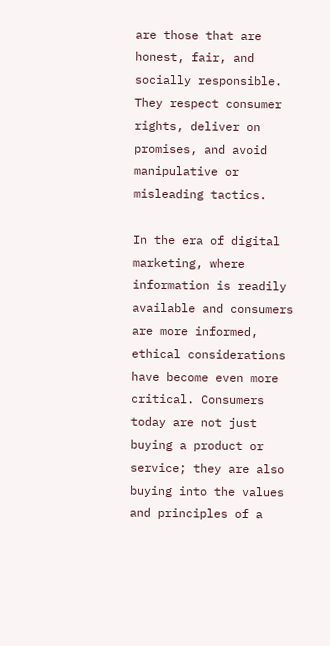are those that are honest, fair, and socially responsible. They respect consumer rights, deliver on promises, and avoid manipulative or misleading tactics.

In the era of digital marketing, where information is readily available and consumers are more informed, ethical considerations have become even more critical. Consumers today are not just buying a product or service; they are also buying into the values and principles of a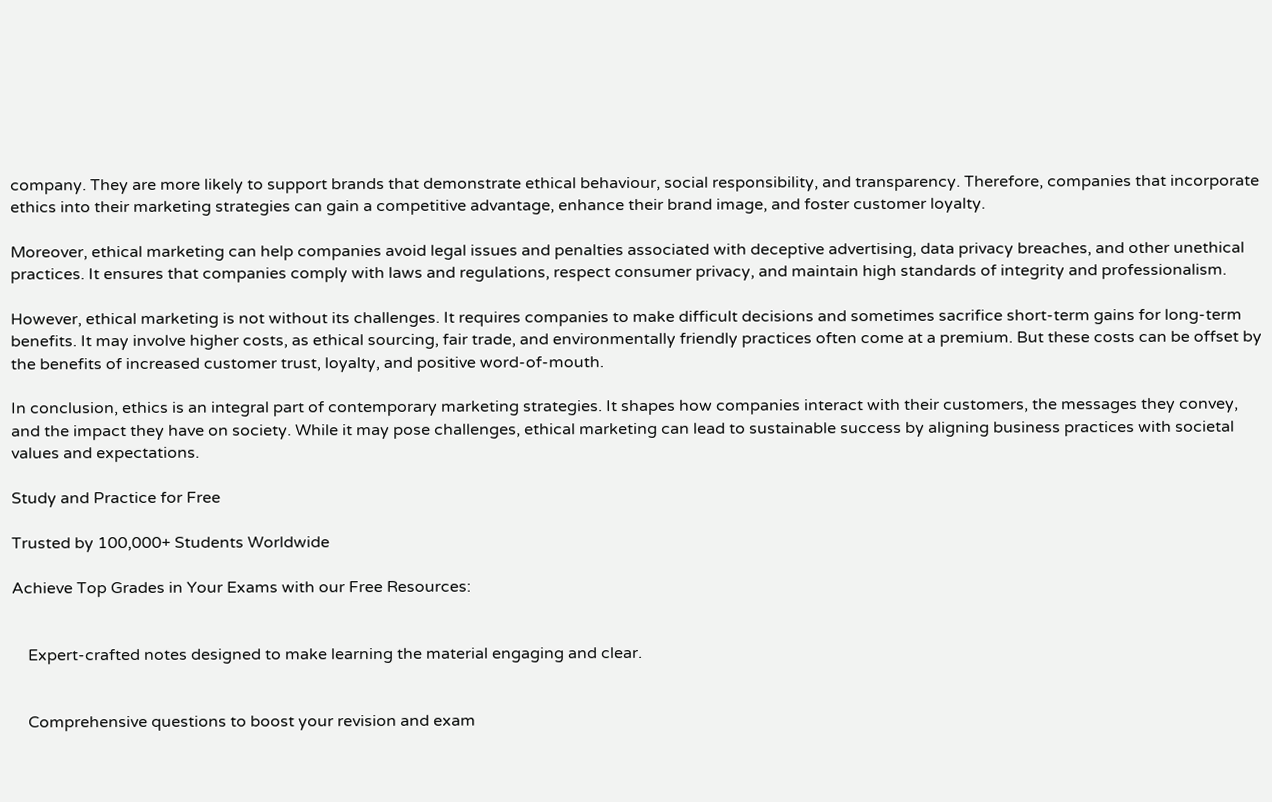company. They are more likely to support brands that demonstrate ethical behaviour, social responsibility, and transparency. Therefore, companies that incorporate ethics into their marketing strategies can gain a competitive advantage, enhance their brand image, and foster customer loyalty.

Moreover, ethical marketing can help companies avoid legal issues and penalties associated with deceptive advertising, data privacy breaches, and other unethical practices. It ensures that companies comply with laws and regulations, respect consumer privacy, and maintain high standards of integrity and professionalism.

However, ethical marketing is not without its challenges. It requires companies to make difficult decisions and sometimes sacrifice short-term gains for long-term benefits. It may involve higher costs, as ethical sourcing, fair trade, and environmentally friendly practices often come at a premium. But these costs can be offset by the benefits of increased customer trust, loyalty, and positive word-of-mouth.

In conclusion, ethics is an integral part of contemporary marketing strategies. It shapes how companies interact with their customers, the messages they convey, and the impact they have on society. While it may pose challenges, ethical marketing can lead to sustainable success by aligning business practices with societal values and expectations.

Study and Practice for Free

Trusted by 100,000+ Students Worldwide

Achieve Top Grades in Your Exams with our Free Resources:


    Expert-crafted notes designed to make learning the material engaging and clear.


    Comprehensive questions to boost your revision and exam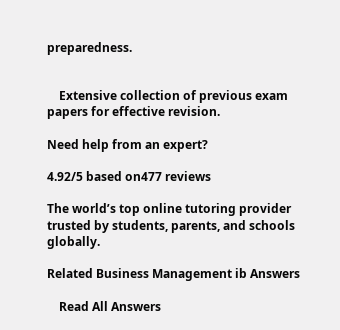preparedness.


    Extensive collection of previous exam papers for effective revision.

Need help from an expert?

4.92/5 based on477 reviews

The world’s top online tutoring provider trusted by students, parents, and schools globally.

Related Business Management ib Answers

    Read All Answers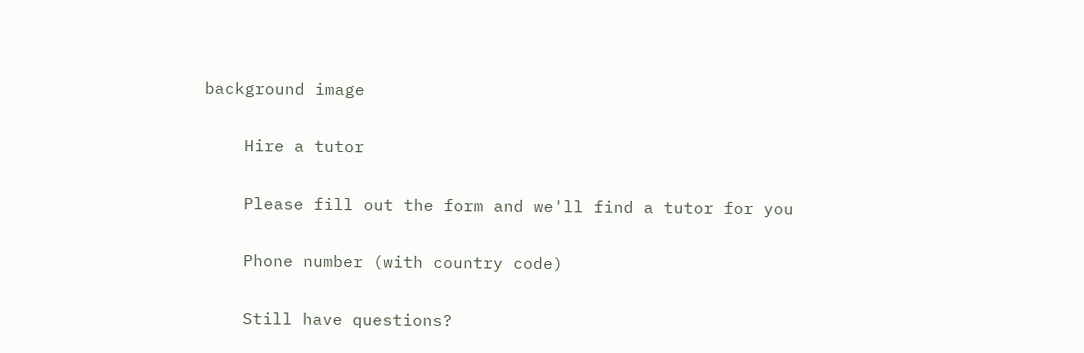background image

    Hire a tutor

    Please fill out the form and we'll find a tutor for you

    Phone number (with country code)

    Still have questions?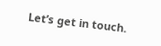Let’s get in touch.